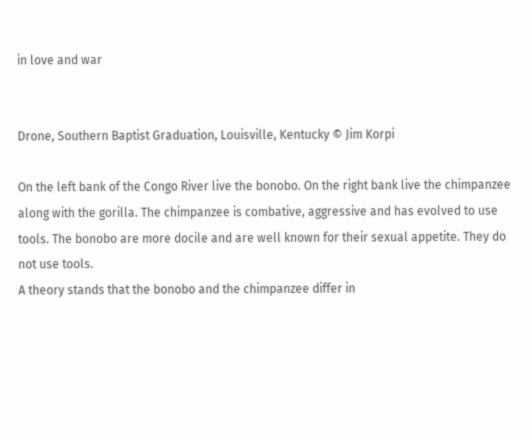in love and war


Drone, Southern Baptist Graduation, Louisville, Kentucky © Jim Korpi

On the left bank of the Congo River live the bonobo. On the right bank live the chimpanzee along with the gorilla. The chimpanzee is combative, aggressive and has evolved to use tools. The bonobo are more docile and are well known for their sexual appetite. They do not use tools.
A theory stands that the bonobo and the chimpanzee differ in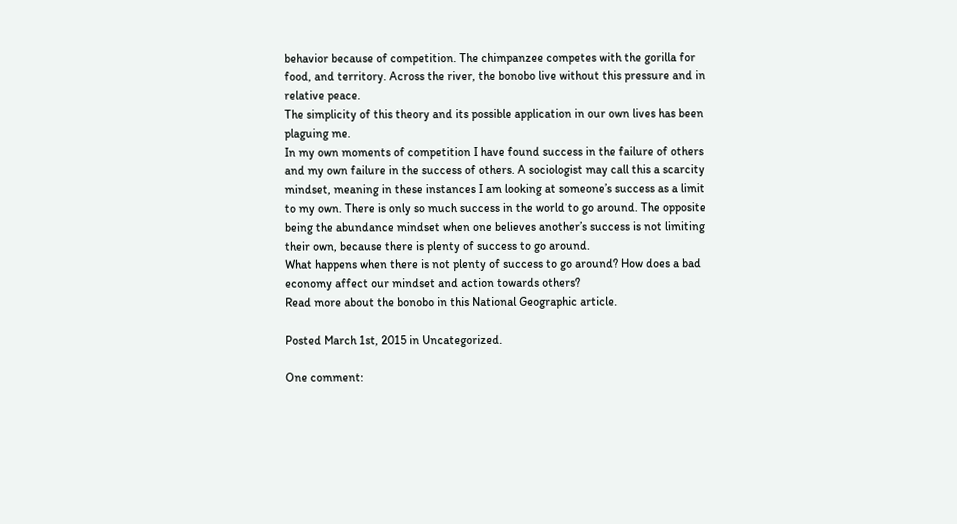behavior because of competition. The chimpanzee competes with the gorilla for food, and territory. Across the river, the bonobo live without this pressure and in relative peace.
The simplicity of this theory and its possible application in our own lives has been plaguing me.
In my own moments of competition I have found success in the failure of others and my own failure in the success of others. A sociologist may call this a scarcity mindset, meaning in these instances I am looking at someone’s success as a limit to my own. There is only so much success in the world to go around. The opposite being the abundance mindset when one believes another’s success is not limiting their own, because there is plenty of success to go around.
What happens when there is not plenty of success to go around? How does a bad economy affect our mindset and action towards others?
Read more about the bonobo in this National Geographic article.

Posted March 1st, 2015 in Uncategorized.

One comment: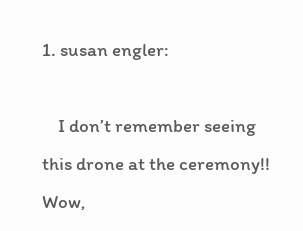1. susan engler:

    I don’t remember seeing this drone at the ceremony!! Wow,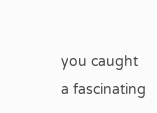you caught a fascinating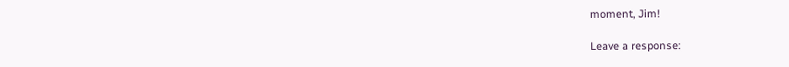moment, Jim!

Leave a response: